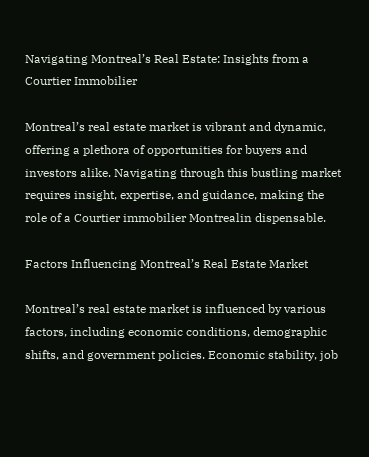Navigating Montreal’s Real Estate: Insights from a Courtier Immobilier

Montreal’s real estate market is vibrant and dynamic, offering a plethora of opportunities for buyers and investors alike. Navigating through this bustling market requires insight, expertise, and guidance, making the role of a Courtier immobilier Montrealin dispensable.

Factors Influencing Montreal’s Real Estate Market

Montreal’s real estate market is influenced by various factors, including economic conditions, demographic shifts, and government policies. Economic stability, job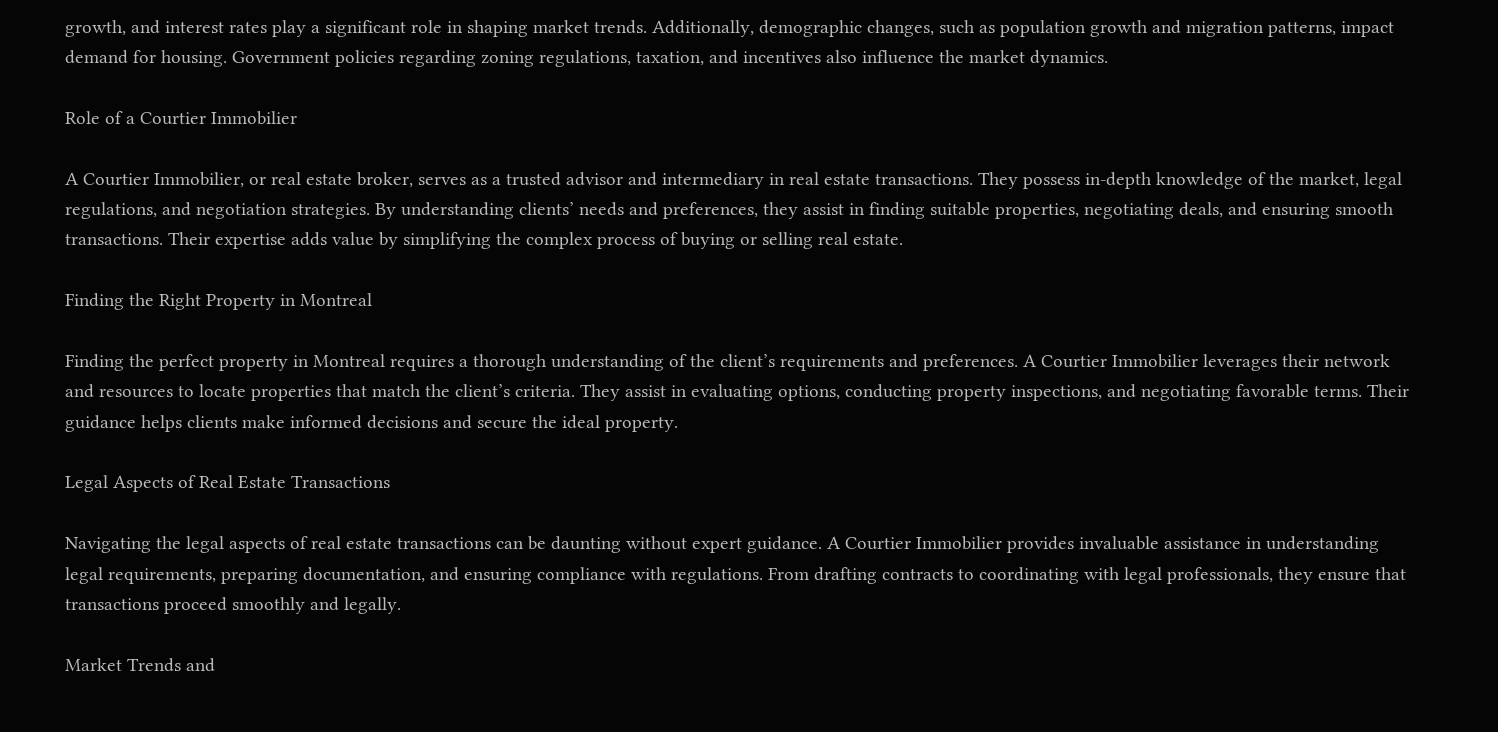growth, and interest rates play a significant role in shaping market trends. Additionally, demographic changes, such as population growth and migration patterns, impact demand for housing. Government policies regarding zoning regulations, taxation, and incentives also influence the market dynamics.

Role of a Courtier Immobilier

A Courtier Immobilier, or real estate broker, serves as a trusted advisor and intermediary in real estate transactions. They possess in-depth knowledge of the market, legal regulations, and negotiation strategies. By understanding clients’ needs and preferences, they assist in finding suitable properties, negotiating deals, and ensuring smooth transactions. Their expertise adds value by simplifying the complex process of buying or selling real estate.

Finding the Right Property in Montreal

Finding the perfect property in Montreal requires a thorough understanding of the client’s requirements and preferences. A Courtier Immobilier leverages their network and resources to locate properties that match the client’s criteria. They assist in evaluating options, conducting property inspections, and negotiating favorable terms. Their guidance helps clients make informed decisions and secure the ideal property.

Legal Aspects of Real Estate Transactions

Navigating the legal aspects of real estate transactions can be daunting without expert guidance. A Courtier Immobilier provides invaluable assistance in understanding legal requirements, preparing documentation, and ensuring compliance with regulations. From drafting contracts to coordinating with legal professionals, they ensure that transactions proceed smoothly and legally.

Market Trends and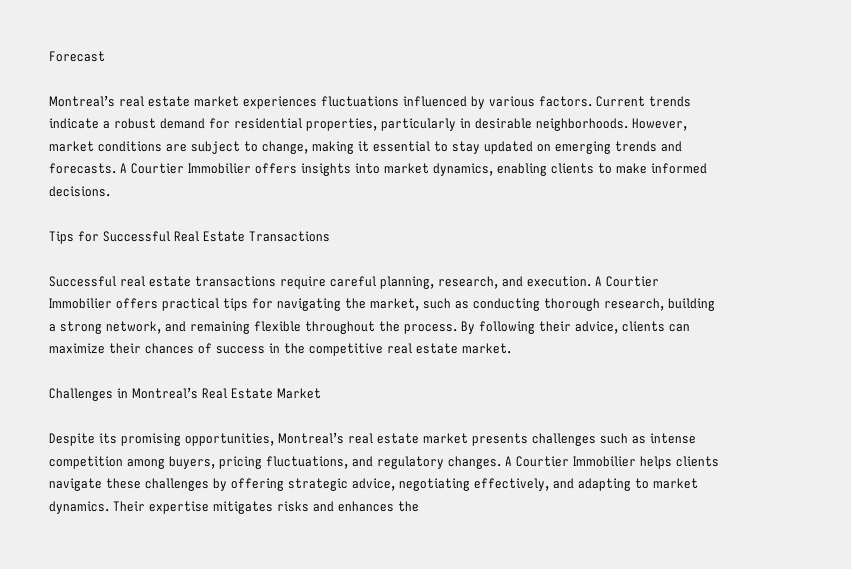Forecast

Montreal’s real estate market experiences fluctuations influenced by various factors. Current trends indicate a robust demand for residential properties, particularly in desirable neighborhoods. However, market conditions are subject to change, making it essential to stay updated on emerging trends and forecasts. A Courtier Immobilier offers insights into market dynamics, enabling clients to make informed decisions.

Tips for Successful Real Estate Transactions

Successful real estate transactions require careful planning, research, and execution. A Courtier Immobilier offers practical tips for navigating the market, such as conducting thorough research, building a strong network, and remaining flexible throughout the process. By following their advice, clients can maximize their chances of success in the competitive real estate market.

Challenges in Montreal’s Real Estate Market

Despite its promising opportunities, Montreal’s real estate market presents challenges such as intense competition among buyers, pricing fluctuations, and regulatory changes. A Courtier Immobilier helps clients navigate these challenges by offering strategic advice, negotiating effectively, and adapting to market dynamics. Their expertise mitigates risks and enhances the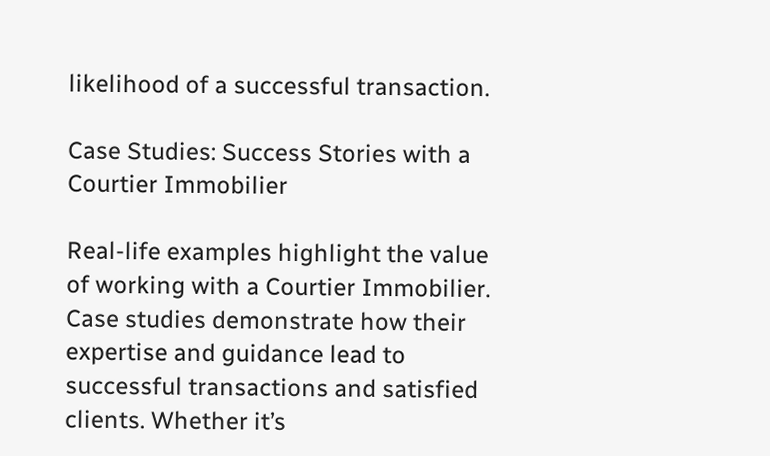likelihood of a successful transaction.

Case Studies: Success Stories with a Courtier Immobilier

Real-life examples highlight the value of working with a Courtier Immobilier. Case studies demonstrate how their expertise and guidance lead to successful transactions and satisfied clients. Whether it’s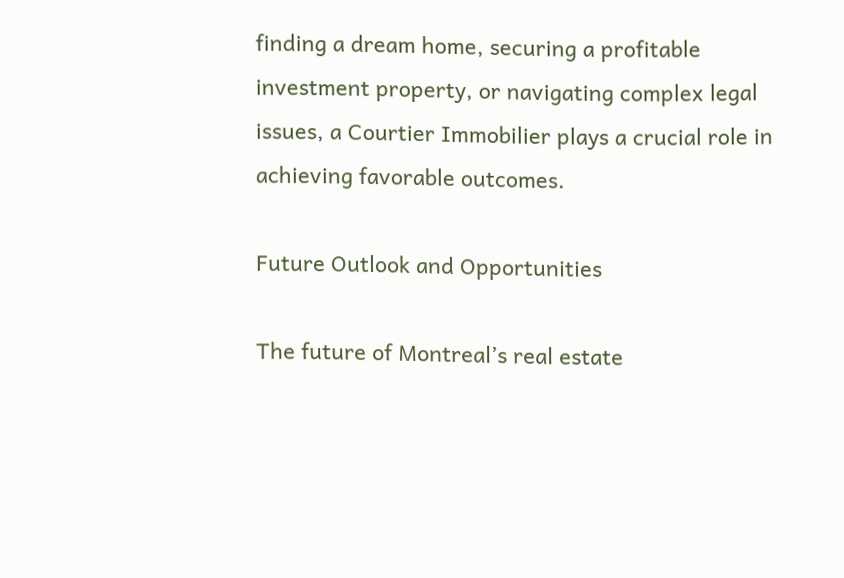finding a dream home, securing a profitable investment property, or navigating complex legal issues, a Courtier Immobilier plays a crucial role in achieving favorable outcomes.

Future Outlook and Opportunities

The future of Montreal’s real estate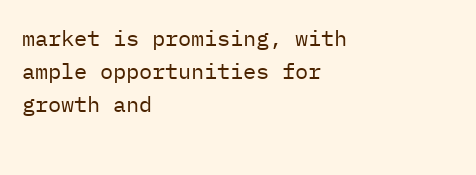market is promising, with ample opportunities for growth and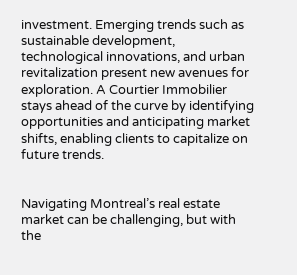investment. Emerging trends such as sustainable development, technological innovations, and urban revitalization present new avenues for exploration. A Courtier Immobilier stays ahead of the curve by identifying opportunities and anticipating market shifts, enabling clients to capitalize on future trends.


Navigating Montreal’s real estate market can be challenging, but with the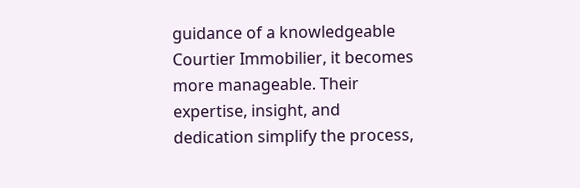guidance of a knowledgeable Courtier Immobilier, it becomes more manageable. Their expertise, insight, and dedication simplify the process,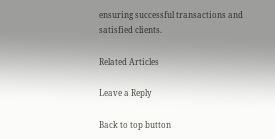ensuring successful transactions and satisfied clients.

Related Articles

Leave a Reply

Back to top button